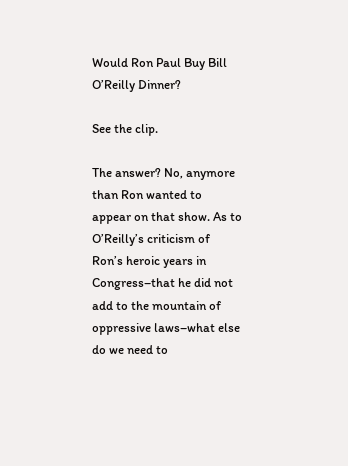Would Ron Paul Buy Bill O’Reilly Dinner?

See the clip.

The answer? No, anymore than Ron wanted to appear on that show. As to O’Reilly’s criticism of Ron’s heroic years in Congress–that he did not add to the mountain of oppressive laws–what else do we need to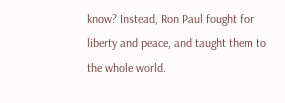know? Instead, Ron Paul fought for liberty and peace, and taught them to the whole world.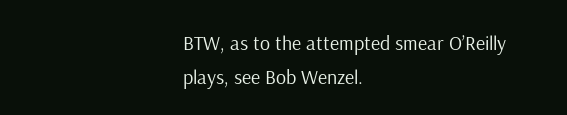BTW, as to the attempted smear O’Reilly plays, see Bob Wenzel.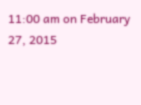11:00 am on February 27, 2015